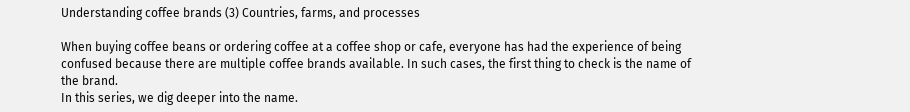Understanding coffee brands (3) Countries, farms, and processes

When buying coffee beans or ordering coffee at a coffee shop or cafe, everyone has had the experience of being confused because there are multiple coffee brands available. In such cases, the first thing to check is the name of the brand.
In this series, we dig deeper into the name.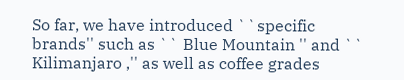So far, we have introduced ``specific brands'' such as `` Blue Mountain '' and `` Kilimanjaro ,'' as well as coffee grades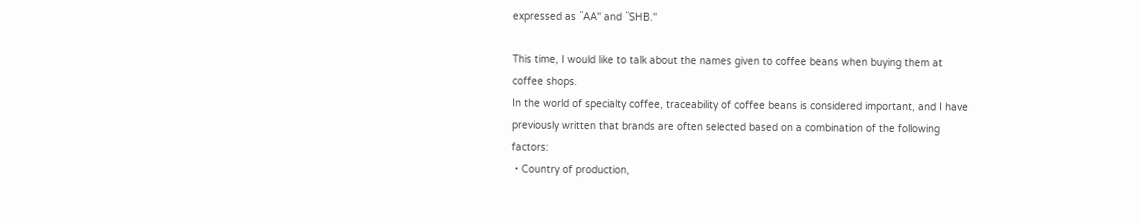expressed as ``AA'' and ``SHB.''

This time, I would like to talk about the names given to coffee beans when buying them at coffee shops.
In the world of specialty coffee, traceability of coffee beans is considered important, and I have previously written that brands are often selected based on a combination of the following factors:
・Country of production,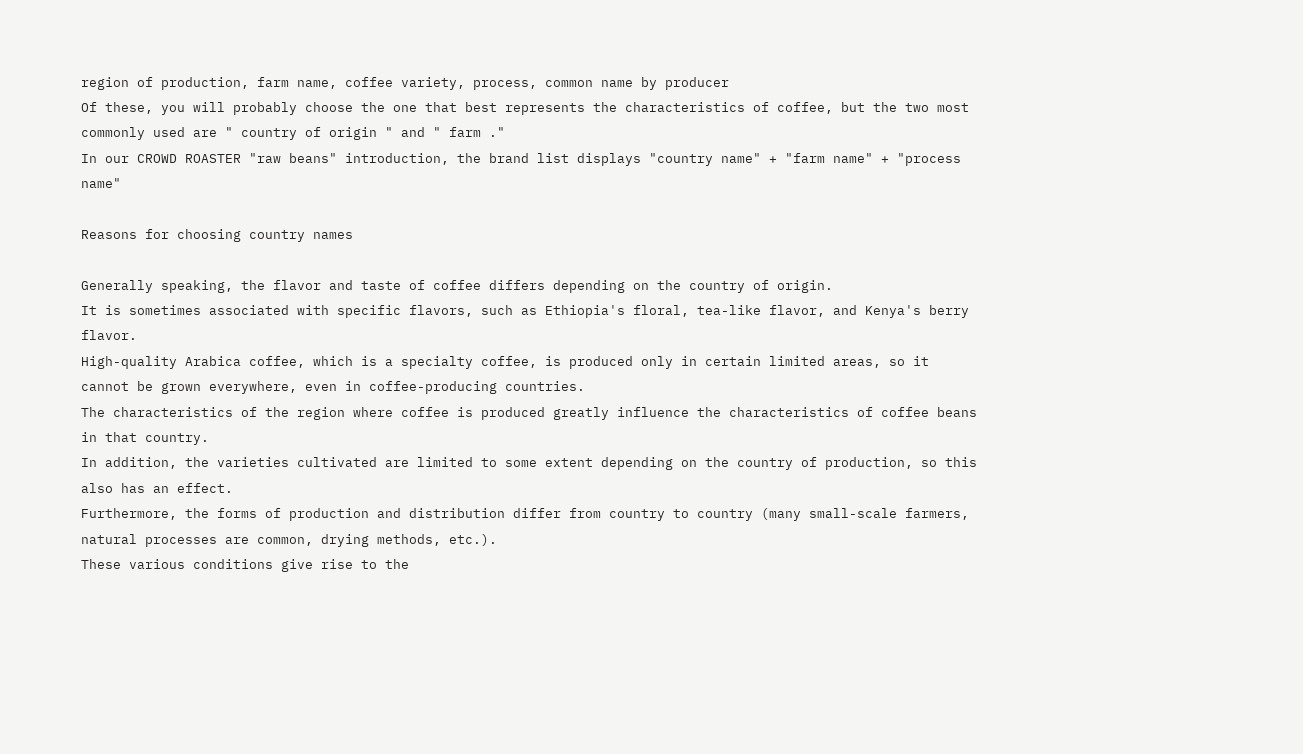region of production, farm name, coffee variety, process, common name by producer
Of these, you will probably choose the one that best represents the characteristics of coffee, but the two most commonly used are " country of origin " and " farm ."
In our CROWD ROASTER "raw beans" introduction, the brand list displays "country name" + "farm name" + "process name"

Reasons for choosing country names

Generally speaking, the flavor and taste of coffee differs depending on the country of origin.
It is sometimes associated with specific flavors, such as Ethiopia's floral, tea-like flavor, and Kenya's berry flavor.
High-quality Arabica coffee, which is a specialty coffee, is produced only in certain limited areas, so it cannot be grown everywhere, even in coffee-producing countries.
The characteristics of the region where coffee is produced greatly influence the characteristics of coffee beans in that country.
In addition, the varieties cultivated are limited to some extent depending on the country of production, so this also has an effect.
Furthermore, the forms of production and distribution differ from country to country (many small-scale farmers, natural processes are common, drying methods, etc.).
These various conditions give rise to the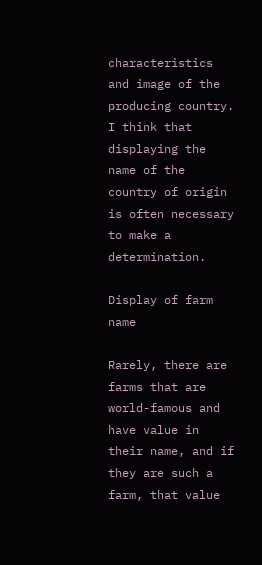characteristics and image of the producing country.
I think that displaying the name of the country of origin is often necessary to make a determination.

Display of farm name

Rarely, there are farms that are world-famous and have value in their name, and if they are such a farm, that value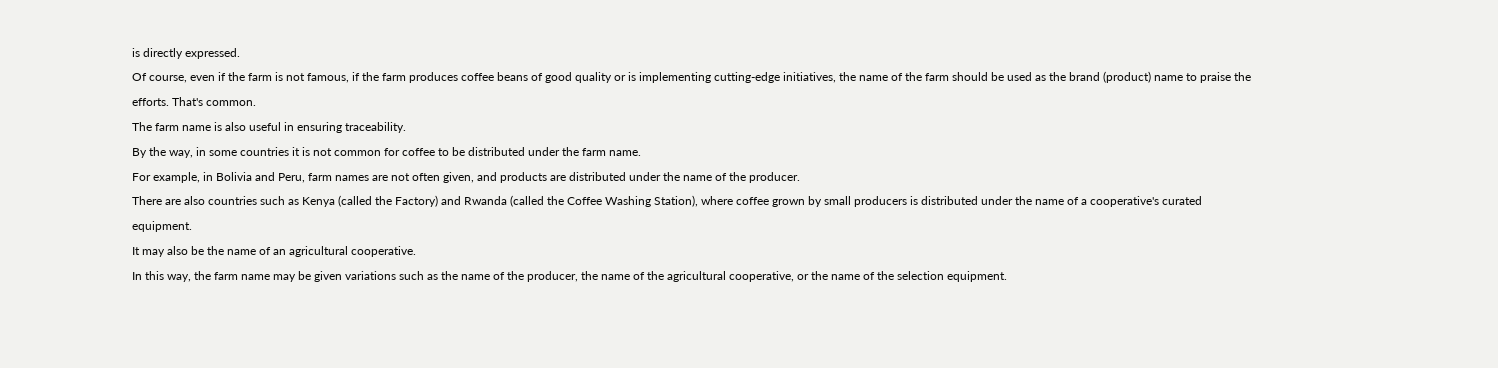is directly expressed.
Of course, even if the farm is not famous, if the farm produces coffee beans of good quality or is implementing cutting-edge initiatives, the name of the farm should be used as the brand (product) name to praise the efforts. That's common.
The farm name is also useful in ensuring traceability.
By the way, in some countries it is not common for coffee to be distributed under the farm name.
For example, in Bolivia and Peru, farm names are not often given, and products are distributed under the name of the producer.
There are also countries such as Kenya (called the Factory) and Rwanda (called the Coffee Washing Station), where coffee grown by small producers is distributed under the name of a cooperative's curated equipment.
It may also be the name of an agricultural cooperative.
In this way, the farm name may be given variations such as the name of the producer, the name of the agricultural cooperative, or the name of the selection equipment.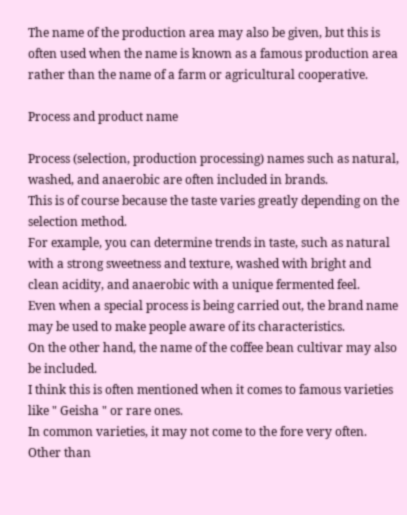The name of the production area may also be given, but this is often used when the name is known as a famous production area rather than the name of a farm or agricultural cooperative.

Process and product name

Process (selection, production processing) names such as natural, washed, and anaerobic are often included in brands.
This is of course because the taste varies greatly depending on the selection method.
For example, you can determine trends in taste, such as natural with a strong sweetness and texture, washed with bright and clean acidity, and anaerobic with a unique fermented feel.
Even when a special process is being carried out, the brand name may be used to make people aware of its characteristics.
On the other hand, the name of the coffee bean cultivar may also be included.
I think this is often mentioned when it comes to famous varieties like " Geisha " or rare ones.
In common varieties, it may not come to the fore very often.
Other than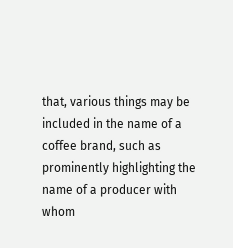that, various things may be included in the name of a coffee brand, such as prominently highlighting the name of a producer with whom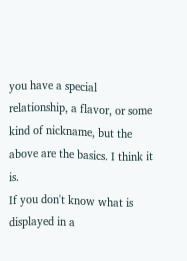you have a special relationship, a flavor, or some kind of nickname, but the above are the basics. I think it is.
If you don't know what is displayed in a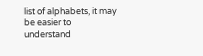list of alphabets, it may be easier to understand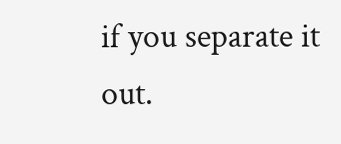if you separate it out.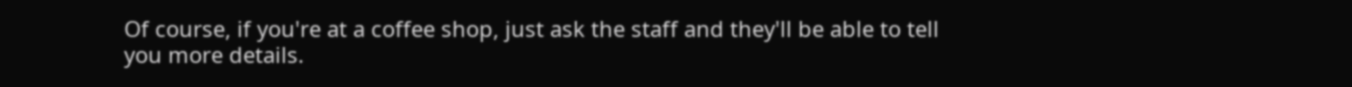Of course, if you're at a coffee shop, just ask the staff and they'll be able to tell you more details.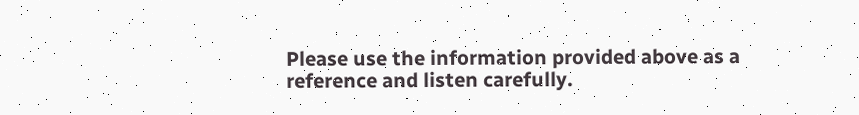Please use the information provided above as a reference and listen carefully.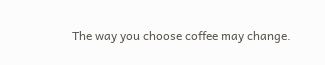The way you choose coffee may change.